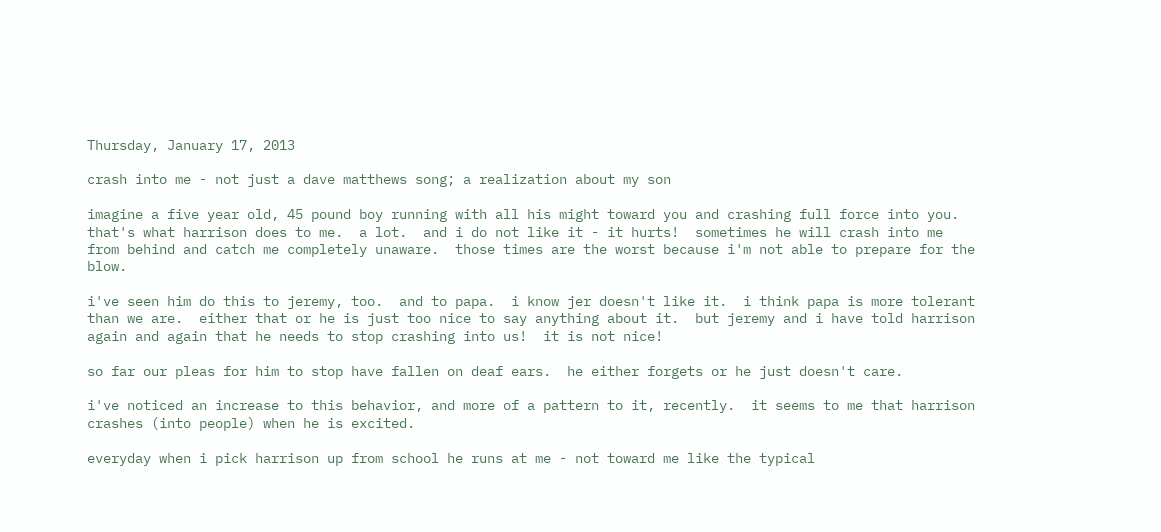Thursday, January 17, 2013

crash into me - not just a dave matthews song; a realization about my son

imagine a five year old, 45 pound boy running with all his might toward you and crashing full force into you.  that's what harrison does to me.  a lot.  and i do not like it - it hurts!  sometimes he will crash into me from behind and catch me completely unaware.  those times are the worst because i'm not able to prepare for the blow.

i've seen him do this to jeremy, too.  and to papa.  i know jer doesn't like it.  i think papa is more tolerant than we are.  either that or he is just too nice to say anything about it.  but jeremy and i have told harrison again and again that he needs to stop crashing into us!  it is not nice!

so far our pleas for him to stop have fallen on deaf ears.  he either forgets or he just doesn't care.

i've noticed an increase to this behavior, and more of a pattern to it, recently.  it seems to me that harrison crashes (into people) when he is excited.

everyday when i pick harrison up from school he runs at me - not toward me like the typical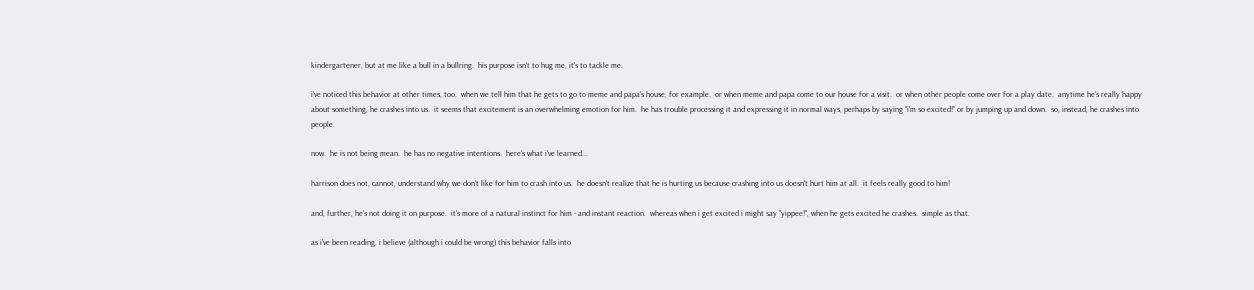kindergartener, but at me like a bull in a bullring.  his purpose isn't to hug me, it's to tackle me.

i've noticed this behavior at other times, too.  when we tell him that he gets to go to meme and papa's house, for example.  or when meme and papa come to our house for a visit.  or when other people come over for a play date.  anytime he's really happy about something, he crashes into us.  it seems that excitement is an overwhelming emotion for him.  he has trouble processing it and expressing it in normal ways, perhaps by saying "i'm so excited!" or by jumping up and down.  so, instead, he crashes into people.

now.  he is not being mean.  he has no negative intentions.  here's what i've learned...

harrison does not, cannot, understand why we don't like for him to crash into us.  he doesn't realize that he is hurting us because crashing into us doesn't hurt him at all.  it feels really good to him!

and, further, he's not doing it on purpose.  it's more of a natural instinct for him - and instant reaction.  whereas when i get excited i might say "yippee!", when he gets excited he crashes.  simple as that.

as i've been reading, i believe (although i could be wrong) this behavior falls into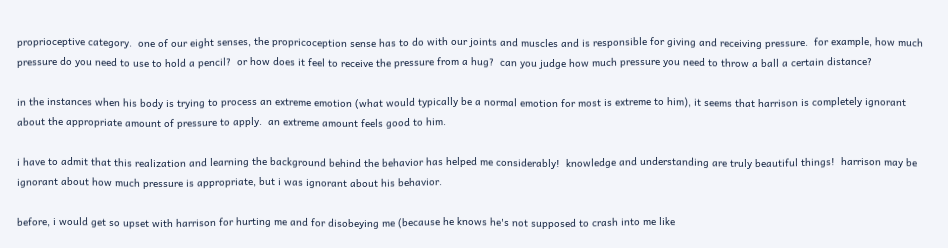proprioceptive category.  one of our eight senses, the propricoception sense has to do with our joints and muscles and is responsible for giving and receiving pressure.  for example, how much pressure do you need to use to hold a pencil?  or how does it feel to receive the pressure from a hug?  can you judge how much pressure you need to throw a ball a certain distance?

in the instances when his body is trying to process an extreme emotion (what would typically be a normal emotion for most is extreme to him), it seems that harrison is completely ignorant about the appropriate amount of pressure to apply.  an extreme amount feels good to him.

i have to admit that this realization and learning the background behind the behavior has helped me considerably!  knowledge and understanding are truly beautiful things!  harrison may be ignorant about how much pressure is appropriate, but i was ignorant about his behavior.

before, i would get so upset with harrison for hurting me and for disobeying me (because he knows he's not supposed to crash into me like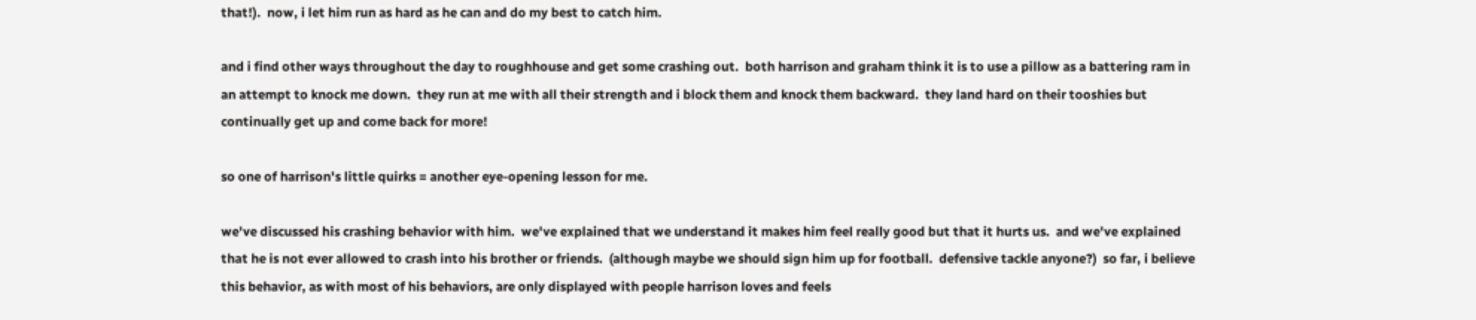that!).  now, i let him run as hard as he can and do my best to catch him.

and i find other ways throughout the day to roughhouse and get some crashing out.  both harrison and graham think it is to use a pillow as a battering ram in an attempt to knock me down.  they run at me with all their strength and i block them and knock them backward.  they land hard on their tooshies but continually get up and come back for more!

so one of harrison's little quirks = another eye-opening lesson for me.

we've discussed his crashing behavior with him.  we've explained that we understand it makes him feel really good but that it hurts us.  and we've explained that he is not ever allowed to crash into his brother or friends.  (although maybe we should sign him up for football.  defensive tackle anyone?)  so far, i believe this behavior, as with most of his behaviors, are only displayed with people harrison loves and feels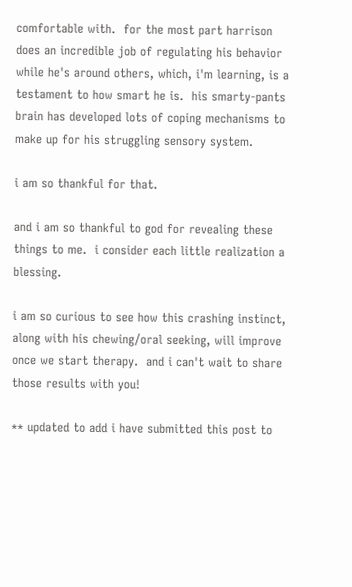comfortable with.  for the most part harrison does an incredible job of regulating his behavior while he's around others, which, i'm learning, is a testament to how smart he is.  his smarty-pants brain has developed lots of coping mechanisms to make up for his struggling sensory system.

i am so thankful for that.

and i am so thankful to god for revealing these things to me.  i consider each little realization a blessing.

i am so curious to see how this crashing instinct, along with his chewing/oral seeking, will improve once we start therapy.  and i can't wait to share those results with you!

** updated to add i have submitted this post to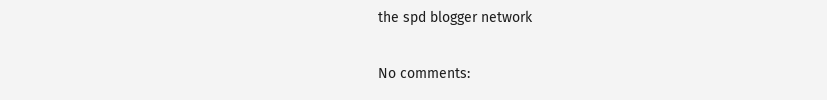the spd blogger network

No comments: